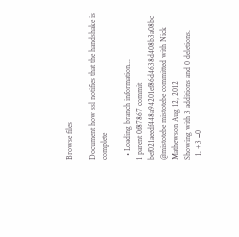Browse files

Document how ssl notifies that the handshake is complete

  • Loading branch information...
1 parent 0f87867 commit bef021aeedf448a94201ef86d4638d408b3a08bc @mistotebe mistotebe committed with Nick Mathewson Aug 12, 2012
Showing with 3 additions and 0 deletions.
  1. +3 −0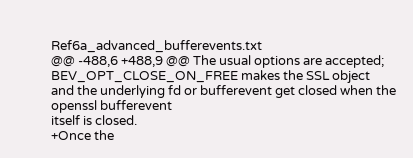Ref6a_advanced_bufferevents.txt
@@ -488,6 +488,9 @@ The usual options are accepted; BEV_OPT_CLOSE_ON_FREE makes the SSL object
and the underlying fd or bufferevent get closed when the openssl bufferevent
itself is closed.
+Once the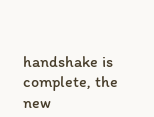handshake is complete, the new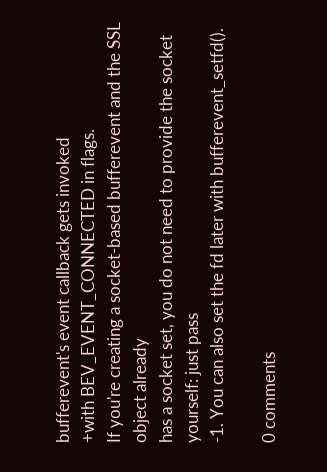bufferevent's event callback gets invoked
+with BEV_EVENT_CONNECTED in flags.
If you're creating a socket-based bufferevent and the SSL object already
has a socket set, you do not need to provide the socket yourself: just pass
-1. You can also set the fd later with bufferevent_setfd().

0 comments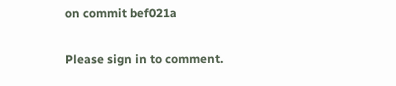on commit bef021a

Please sign in to comment.